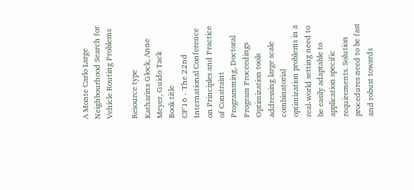A Monte Carlo Large Neighbourhood Search for Vehicle Routing Problems

Resource type
Katharina Glock, Anne Meyer, Guido Tack
Book title
CP'16 - The 22nd International Conference on Principles and Practice of Constraint Programming, Doctoral Program Proceedings
Optimization tools addressing large scale combinatorial optimization problems in a real-world setting need to be easily adaptable to application specific requirements. Solution procedures need to be fast and robust towards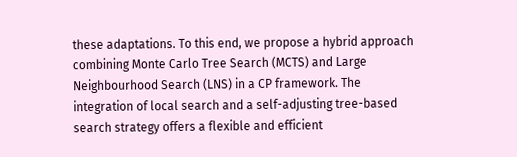these adaptations. To this end, we propose a hybrid approach combining Monte Carlo Tree Search (MCTS) and Large Neighbourhood Search (LNS) in a CP framework. The integration of local search and a self-adjusting tree-based search strategy offers a flexible and efficient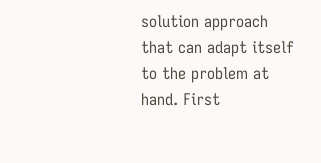solution approach that can adapt itself to the problem at hand. First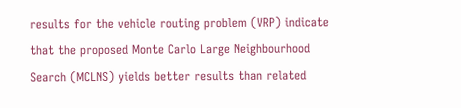results for the vehicle routing problem (VRP) indicate that the proposed Monte Carlo Large Neighbourhood Search (MCLNS) yields better results than related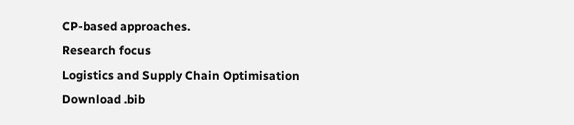CP-based approaches.
Research focus
Logistics and Supply Chain Optimisation
Download .bib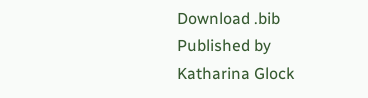Download .bib
Published by
Katharina Glock